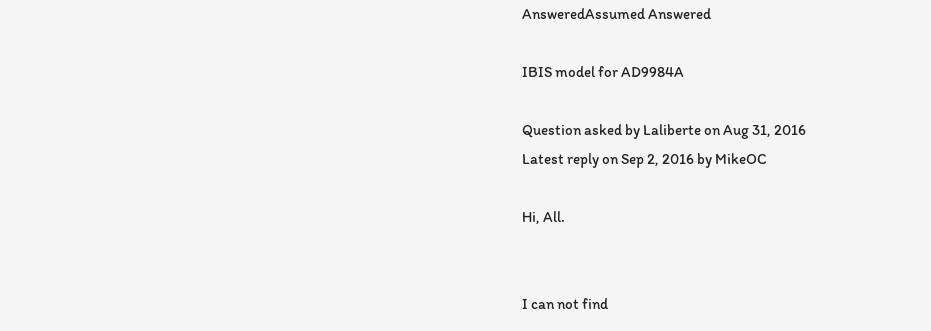AnsweredAssumed Answered

IBIS model for AD9984A

Question asked by Laliberte on Aug 31, 2016
Latest reply on Sep 2, 2016 by MikeOC

Hi, All.


I can not find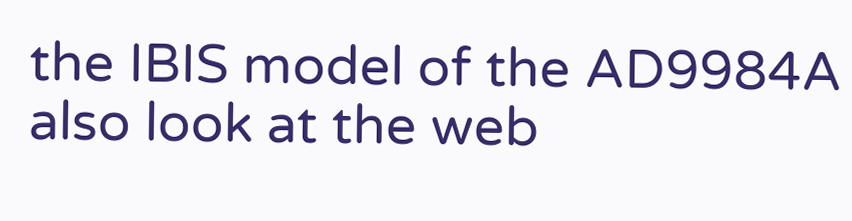the IBIS model of the AD9984A also look at the web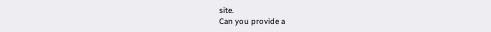site.
Can you provide a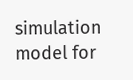simulation model for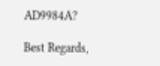AD9984A?

Best Regards,